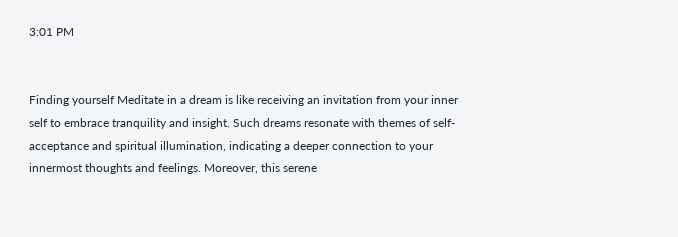3:01 PM


Finding yourself Meditate in a dream is like receiving an invitation from your inner self to embrace tranquility and insight. Such dreams resonate with themes of self-acceptance and spiritual illumination, indicating a deeper connection to your innermost thoughts and feelings. Moreover, this serene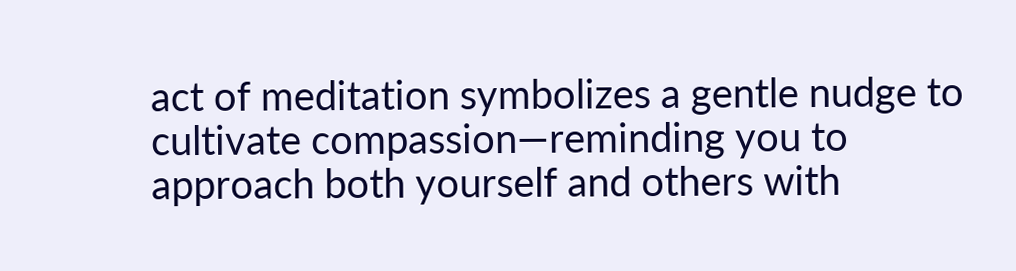act of meditation symbolizes a gentle nudge to cultivate compassion—reminding you to approach both yourself and others with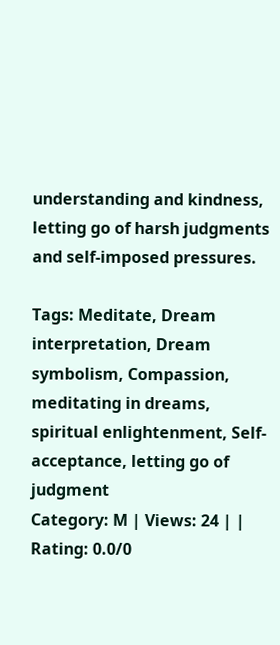understanding and kindness, letting go of harsh judgments and self-imposed pressures.

Tags: Meditate, Dream interpretation, Dream symbolism, Compassion, meditating in dreams, spiritual enlightenment, Self-acceptance, letting go of judgment
Category: M | Views: 24 | | Rating: 0.0/0